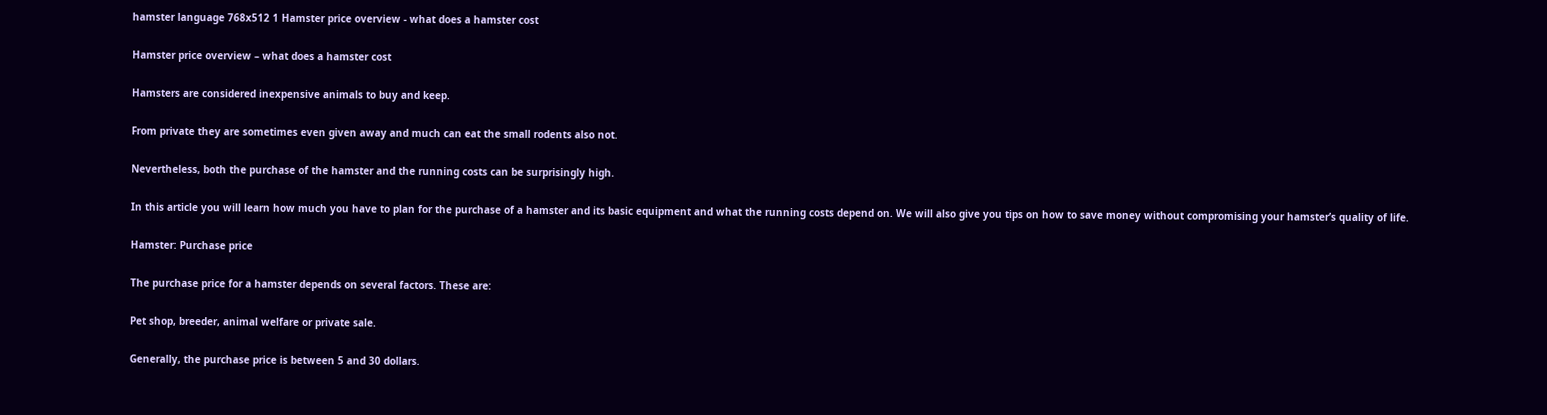hamster language 768x512 1 Hamster price overview - what does a hamster cost

Hamster price overview – what does a hamster cost

Hamsters are considered inexpensive animals to buy and keep.

From private they are sometimes even given away and much can eat the small rodents also not.

Nevertheless, both the purchase of the hamster and the running costs can be surprisingly high.

In this article you will learn how much you have to plan for the purchase of a hamster and its basic equipment and what the running costs depend on. We will also give you tips on how to save money without compromising your hamster’s quality of life.

Hamster: Purchase price

The purchase price for a hamster depends on several factors. These are:

Pet shop, breeder, animal welfare or private sale.

Generally, the purchase price is between 5 and 30 dollars.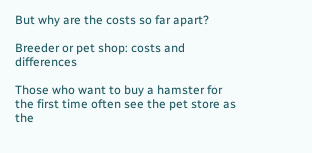But why are the costs so far apart?

Breeder or pet shop: costs and differences

Those who want to buy a hamster for the first time often see the pet store as the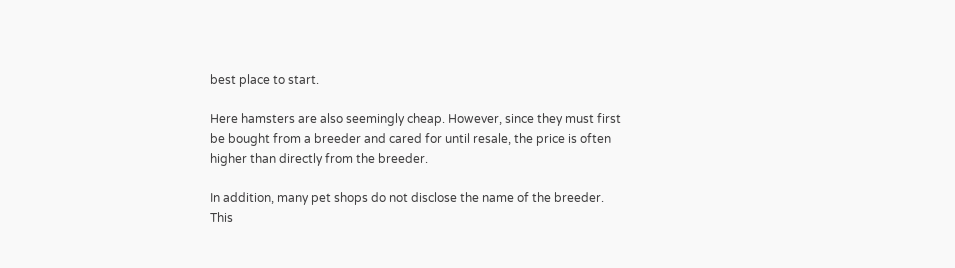best place to start.

Here hamsters are also seemingly cheap. However, since they must first be bought from a breeder and cared for until resale, the price is often higher than directly from the breeder.

In addition, many pet shops do not disclose the name of the breeder. This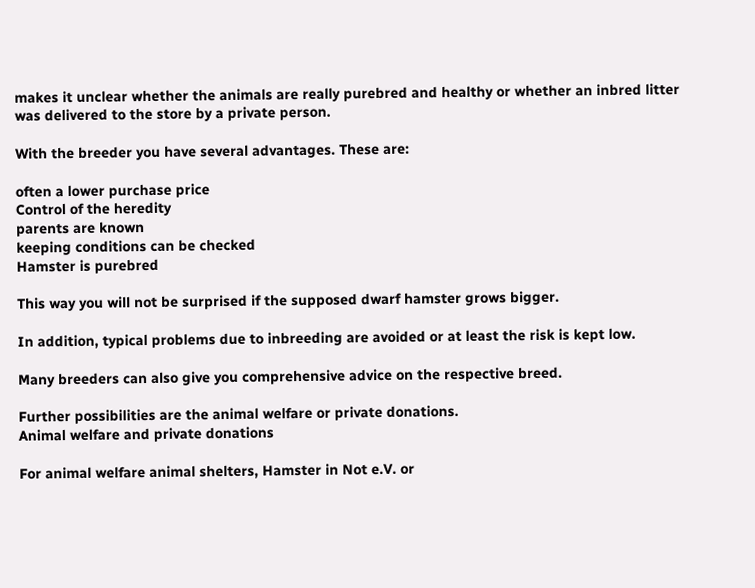makes it unclear whether the animals are really purebred and healthy or whether an inbred litter was delivered to the store by a private person.

With the breeder you have several advantages. These are:

often a lower purchase price
Control of the heredity
parents are known
keeping conditions can be checked
Hamster is purebred

This way you will not be surprised if the supposed dwarf hamster grows bigger.

In addition, typical problems due to inbreeding are avoided or at least the risk is kept low.

Many breeders can also give you comprehensive advice on the respective breed.

Further possibilities are the animal welfare or private donations.
Animal welfare and private donations

For animal welfare animal shelters, Hamster in Not e.V. or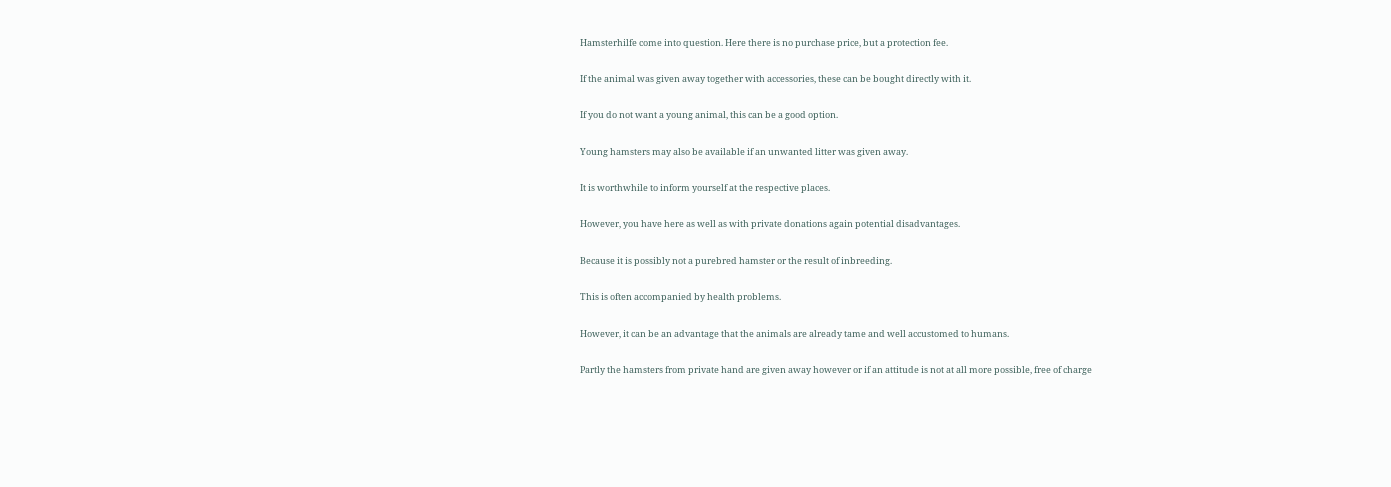Hamsterhilfe come into question. Here there is no purchase price, but a protection fee.

If the animal was given away together with accessories, these can be bought directly with it.

If you do not want a young animal, this can be a good option.

Young hamsters may also be available if an unwanted litter was given away.

It is worthwhile to inform yourself at the respective places.

However, you have here as well as with private donations again potential disadvantages.

Because it is possibly not a purebred hamster or the result of inbreeding.

This is often accompanied by health problems.

However, it can be an advantage that the animals are already tame and well accustomed to humans.

Partly the hamsters from private hand are given away however or if an attitude is not at all more possible, free of charge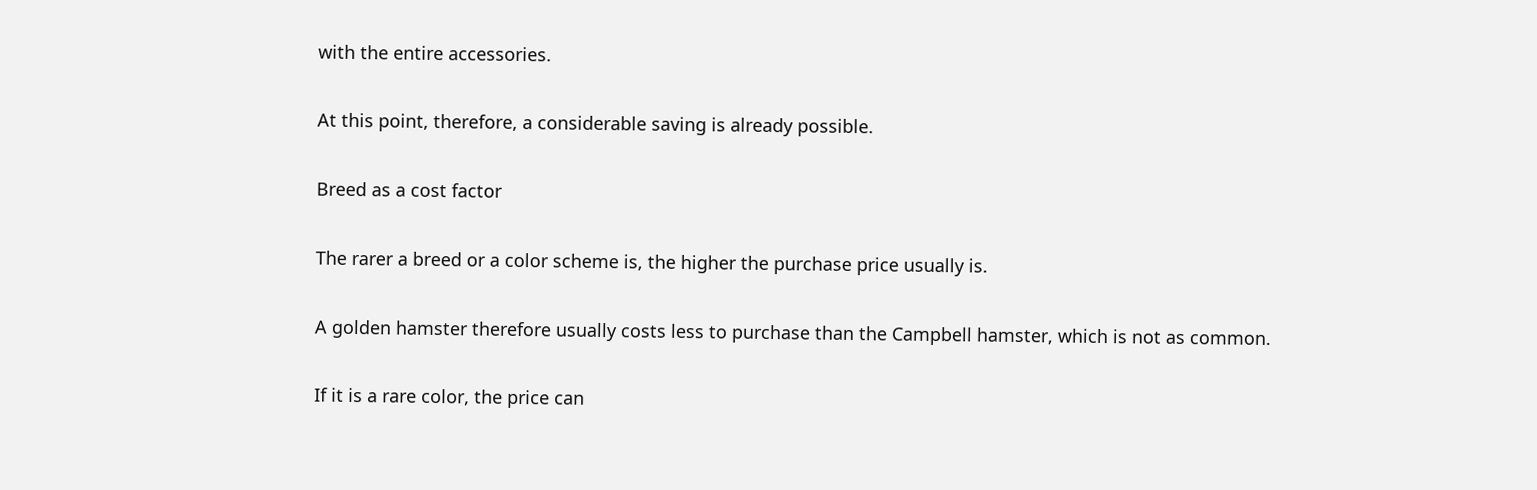with the entire accessories.

At this point, therefore, a considerable saving is already possible.

Breed as a cost factor

The rarer a breed or a color scheme is, the higher the purchase price usually is.

A golden hamster therefore usually costs less to purchase than the Campbell hamster, which is not as common.

If it is a rare color, the price can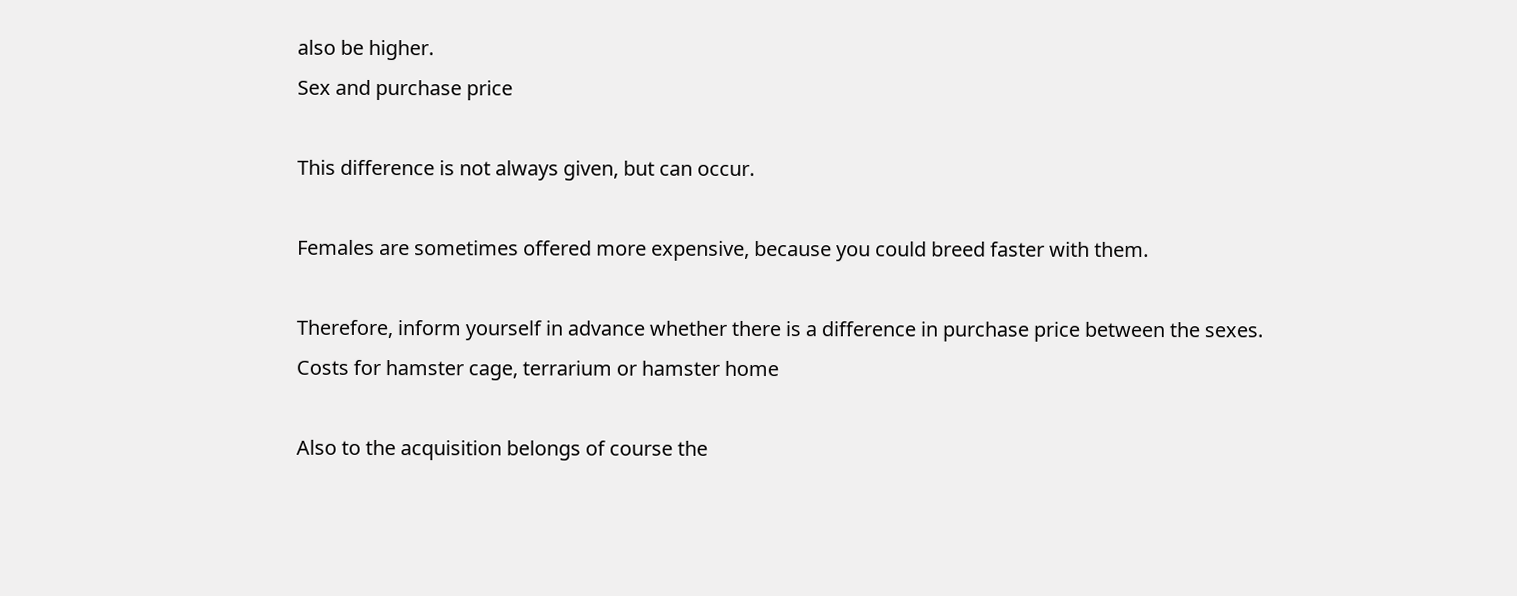also be higher.
Sex and purchase price

This difference is not always given, but can occur.

Females are sometimes offered more expensive, because you could breed faster with them.

Therefore, inform yourself in advance whether there is a difference in purchase price between the sexes.
Costs for hamster cage, terrarium or hamster home

Also to the acquisition belongs of course the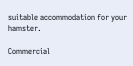suitable accommodation for your hamster.

Commercial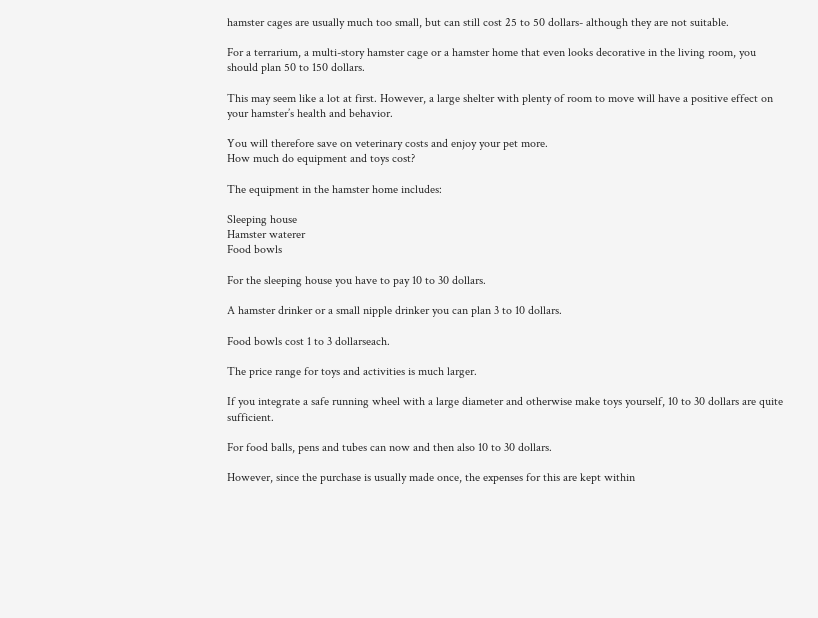hamster cages are usually much too small, but can still cost 25 to 50 dollars- although they are not suitable.

For a terrarium, a multi-story hamster cage or a hamster home that even looks decorative in the living room, you should plan 50 to 150 dollars.

This may seem like a lot at first. However, a large shelter with plenty of room to move will have a positive effect on your hamster’s health and behavior.

You will therefore save on veterinary costs and enjoy your pet more.
How much do equipment and toys cost?

The equipment in the hamster home includes:

Sleeping house
Hamster waterer
Food bowls

For the sleeping house you have to pay 10 to 30 dollars.

A hamster drinker or a small nipple drinker you can plan 3 to 10 dollars.

Food bowls cost 1 to 3 dollarseach.

The price range for toys and activities is much larger.

If you integrate a safe running wheel with a large diameter and otherwise make toys yourself, 10 to 30 dollars are quite sufficient.

For food balls, pens and tubes can now and then also 10 to 30 dollars.

However, since the purchase is usually made once, the expenses for this are kept within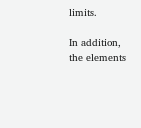limits.

In addition, the elements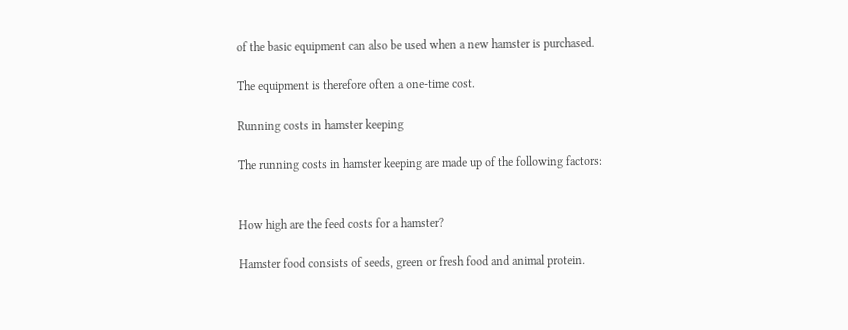of the basic equipment can also be used when a new hamster is purchased.

The equipment is therefore often a one-time cost.

Running costs in hamster keeping

The running costs in hamster keeping are made up of the following factors:


How high are the feed costs for a hamster?

Hamster food consists of seeds, green or fresh food and animal protein.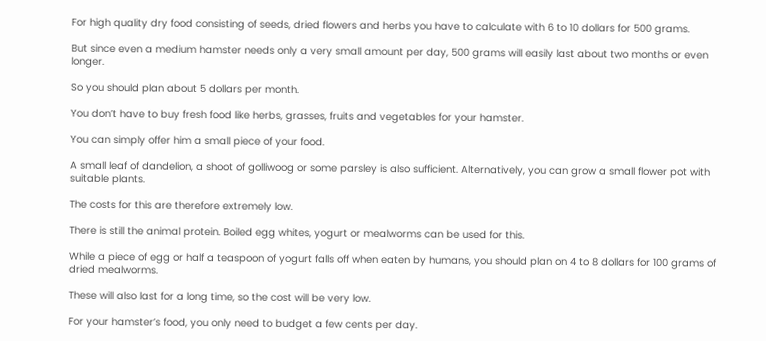For high quality dry food consisting of seeds, dried flowers and herbs you have to calculate with 6 to 10 dollars for 500 grams.

But since even a medium hamster needs only a very small amount per day, 500 grams will easily last about two months or even longer.

So you should plan about 5 dollars per month.

You don’t have to buy fresh food like herbs, grasses, fruits and vegetables for your hamster.

You can simply offer him a small piece of your food.

A small leaf of dandelion, a shoot of golliwoog or some parsley is also sufficient. Alternatively, you can grow a small flower pot with suitable plants.

The costs for this are therefore extremely low.

There is still the animal protein. Boiled egg whites, yogurt or mealworms can be used for this.

While a piece of egg or half a teaspoon of yogurt falls off when eaten by humans, you should plan on 4 to 8 dollars for 100 grams of dried mealworms.

These will also last for a long time, so the cost will be very low.

For your hamster’s food, you only need to budget a few cents per day.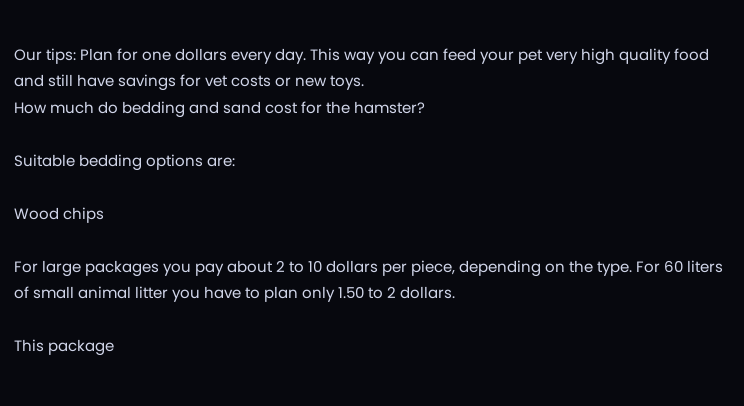Our tips: Plan for one dollars every day. This way you can feed your pet very high quality food and still have savings for vet costs or new toys.
How much do bedding and sand cost for the hamster?

Suitable bedding options are:

Wood chips

For large packages you pay about 2 to 10 dollars per piece, depending on the type. For 60 liters of small animal litter you have to plan only 1.50 to 2 dollars.

This package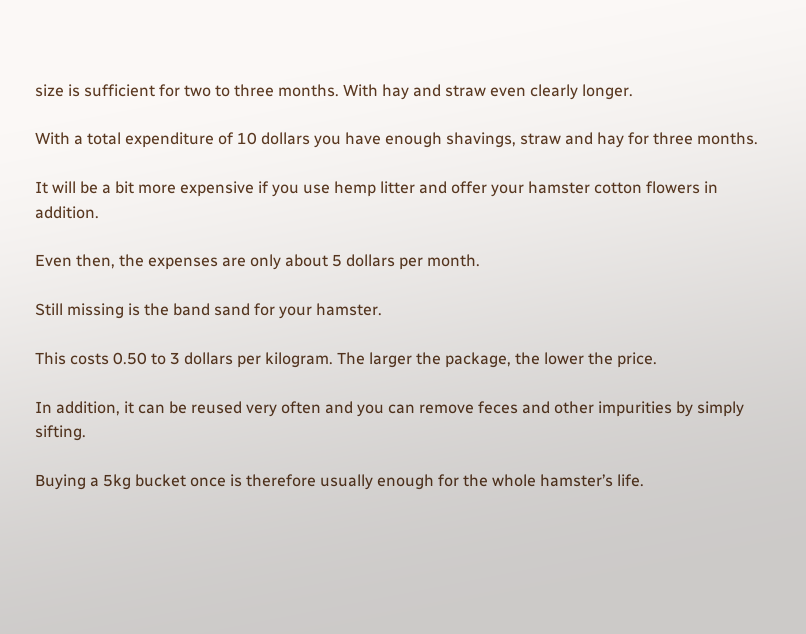size is sufficient for two to three months. With hay and straw even clearly longer.

With a total expenditure of 10 dollars you have enough shavings, straw and hay for three months.

It will be a bit more expensive if you use hemp litter and offer your hamster cotton flowers in addition.

Even then, the expenses are only about 5 dollars per month.

Still missing is the band sand for your hamster.

This costs 0.50 to 3 dollars per kilogram. The larger the package, the lower the price.

In addition, it can be reused very often and you can remove feces and other impurities by simply sifting.

Buying a 5kg bucket once is therefore usually enough for the whole hamster’s life.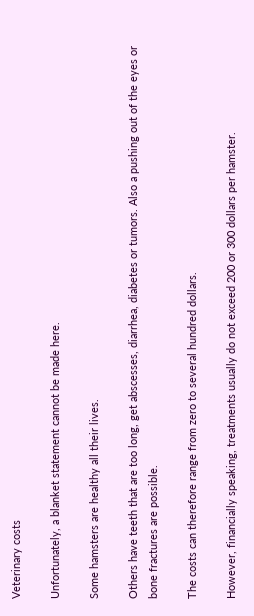Veterinary costs

Unfortunately, a blanket statement cannot be made here.

Some hamsters are healthy all their lives.

Others have teeth that are too long, get abscesses, diarrhea, diabetes or tumors. Also a pushing out of the eyes or bone fractures are possible.

The costs can therefore range from zero to several hundred dollars.

However, financially speaking, treatments usually do not exceed 200 or 300 dollars per hamster.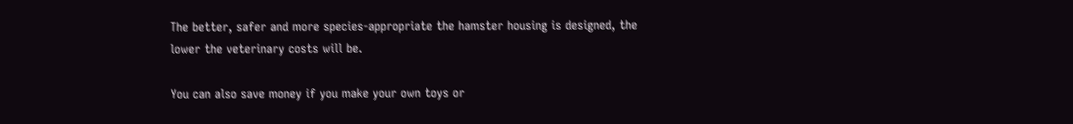The better, safer and more species-appropriate the hamster housing is designed, the lower the veterinary costs will be.

You can also save money if you make your own toys or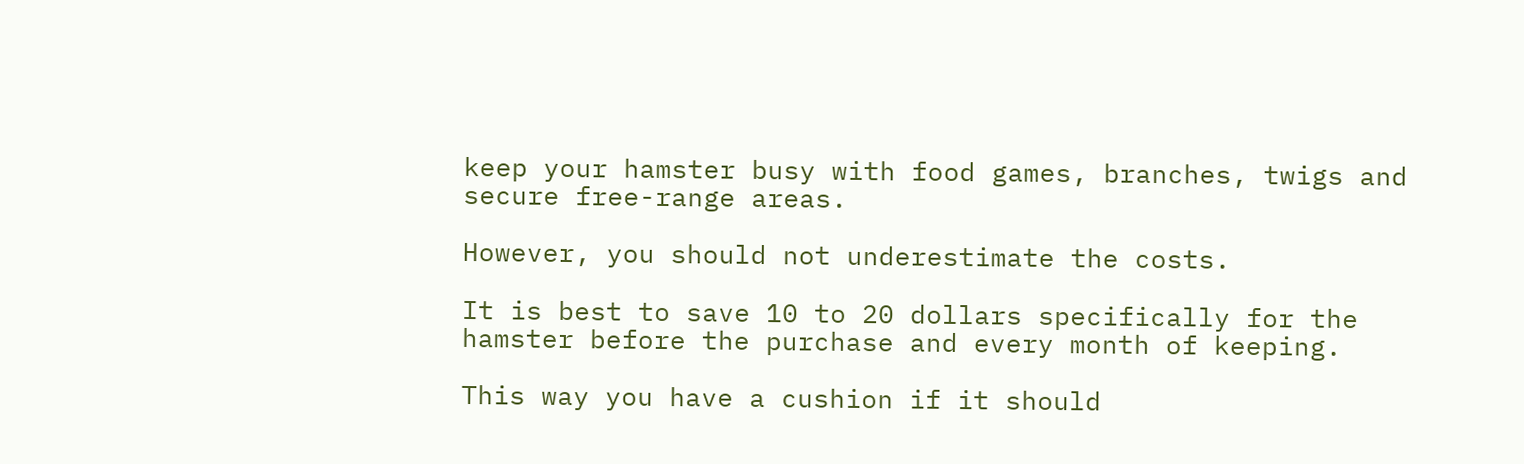keep your hamster busy with food games, branches, twigs and secure free-range areas.

However, you should not underestimate the costs.

It is best to save 10 to 20 dollars specifically for the hamster before the purchase and every month of keeping.

This way you have a cushion if it should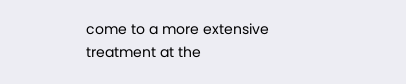come to a more extensive treatment at the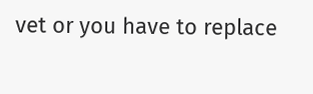vet or you have to replace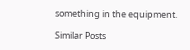something in the equipment.

Similar Posts